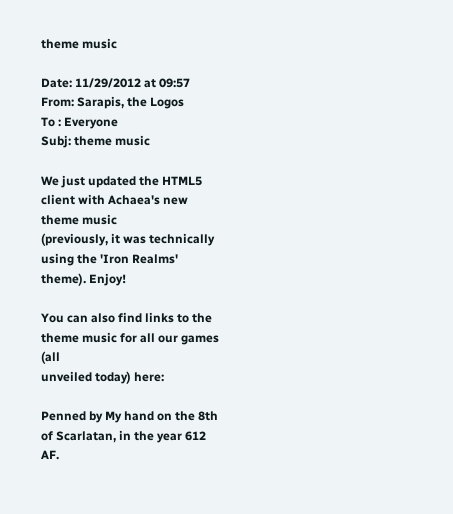theme music

Date: 11/29/2012 at 09:57
From: Sarapis, the Logos
To : Everyone
Subj: theme music

We just updated the HTML5 client with Achaea's new theme music
(previously, it was technically using the 'Iron Realms' theme). Enjoy!

You can also find links to the theme music for all our games (all
unveiled today) here:

Penned by My hand on the 8th of Scarlatan, in the year 612 AF.